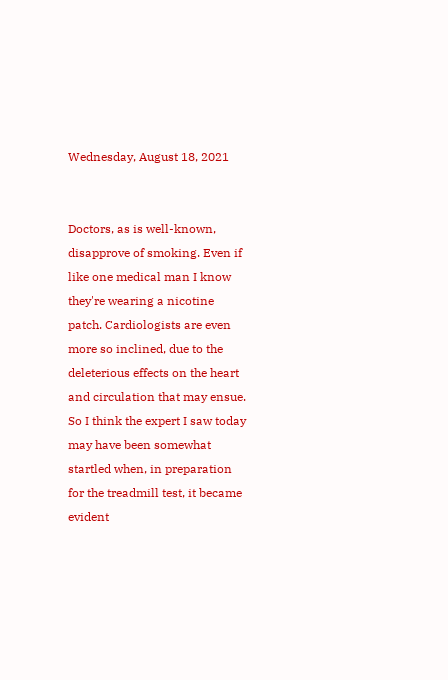Wednesday, August 18, 2021


Doctors, as is well-known, disapprove of smoking. Even if like one medical man I know they're wearing a nicotine patch. Cardiologists are even more so inclined, due to the deleterious effects on the heart and circulation that may ensue. So I think the expert I saw today may have been somewhat startled when, in preparation for the treadmill test, it became evident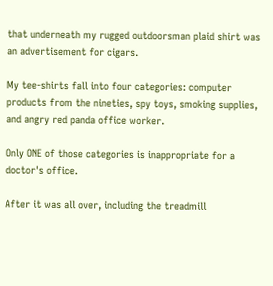that underneath my rugged outdoorsman plaid shirt was an advertisement for cigars.

My tee-shirts fall into four categories: computer products from the nineties, spy toys, smoking supplies, and angry red panda office worker.

Only ONE of those categories is inappropriate for a doctor's office.

After it was all over, including the treadmill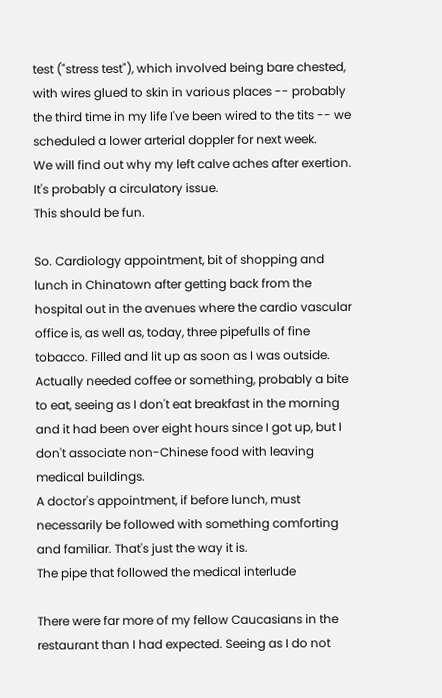test ("stress test"), which involved being bare chested, with wires glued to skin in various places -- probably the third time in my life I've been wired to the tits -- we scheduled a lower arterial doppler for next week.
We will find out why my left calve aches after exertion.
It's probably a circulatory issue.
This should be fun.

So. Cardiology appointment, bit of shopping and lunch in Chinatown after getting back from the hospital out in the avenues where the cardio vascular office is, as well as, today, three pipefulls of fine tobacco. Filled and lit up as soon as I was outside. Actually needed coffee or something, probably a bite to eat, seeing as I don't eat breakfast in the morning and it had been over eight hours since I got up, but I don't associate non-Chinese food with leaving medical buildings.
A doctor's appointment, if before lunch, must necessarily be followed with something comforting and familiar. That's just the way it is.
The pipe that followed the medical interlude

There were far more of my fellow Caucasians in the restaurant than I had expected. Seeing as I do not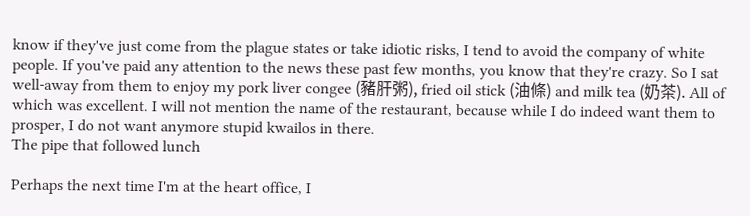know if they've just come from the plague states or take idiotic risks, I tend to avoid the company of white people. If you've paid any attention to the news these past few months, you know that they're crazy. So I sat well-away from them to enjoy my pork liver congee (豬肝粥), fried oil stick (油條) and milk tea (奶茶). All of which was excellent. I will not mention the name of the restaurant, because while I do indeed want them to prosper, I do not want anymore stupid kwailos in there.
The pipe that followed lunch

Perhaps the next time I'm at the heart office, I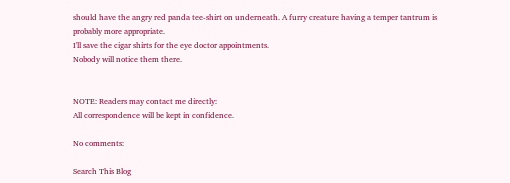should have the angry red panda tee-shirt on underneath. A furry creature having a temper tantrum is probably more appropriate.
I'll save the cigar shirts for the eye doctor appointments.
Nobody will notice them there.


NOTE: Readers may contact me directly:
All correspondence will be kept in confidence.

No comments:

Search This Blog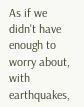As if we didn't have enough to worry about, with earthquakes,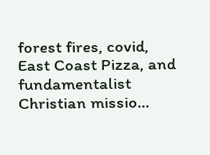forest fires, covid, East Coast Pizza, and fundamentalist Christian missio...